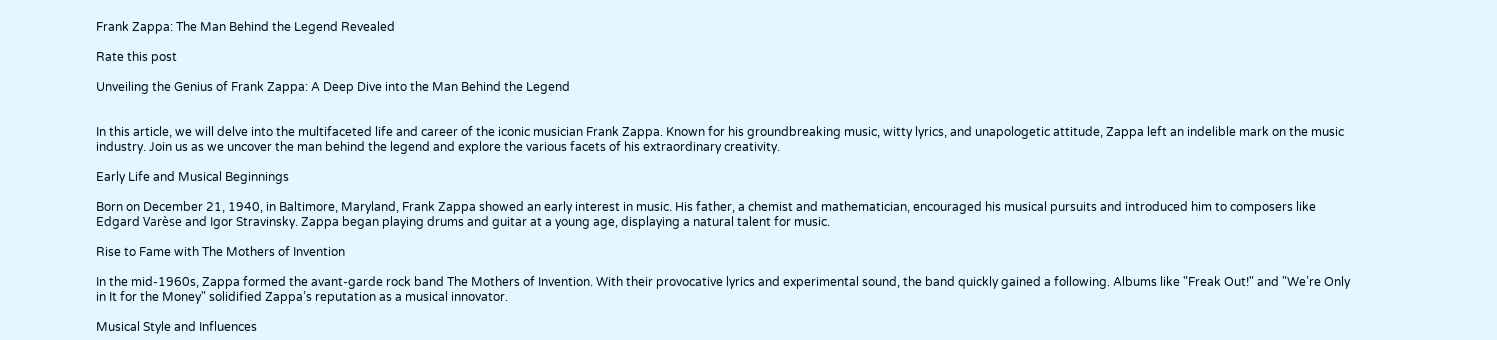Frank Zappa: The Man Behind the Legend Revealed

Rate this post

Unveiling the Genius of Frank Zappa: A Deep Dive into the Man Behind the Legend


In this article, we will delve into the multifaceted life and career of the iconic musician Frank Zappa. Known for his groundbreaking music, witty lyrics, and unapologetic attitude, Zappa left an indelible mark on the music industry. Join us as we uncover the man behind the legend and explore the various facets of his extraordinary creativity.

Early Life and Musical Beginnings

Born on December 21, 1940, in Baltimore, Maryland, Frank Zappa showed an early interest in music. His father, a chemist and mathematician, encouraged his musical pursuits and introduced him to composers like Edgard Varèse and Igor Stravinsky. Zappa began playing drums and guitar at a young age, displaying a natural talent for music.

Rise to Fame with The Mothers of Invention

In the mid-1960s, Zappa formed the avant-garde rock band The Mothers of Invention. With their provocative lyrics and experimental sound, the band quickly gained a following. Albums like "Freak Out!" and "We’re Only in It for the Money" solidified Zappa’s reputation as a musical innovator.

Musical Style and Influences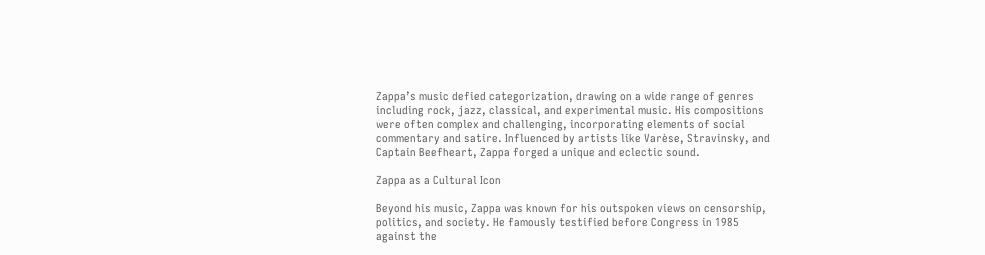Zappa’s music defied categorization, drawing on a wide range of genres including rock, jazz, classical, and experimental music. His compositions were often complex and challenging, incorporating elements of social commentary and satire. Influenced by artists like Varèse, Stravinsky, and Captain Beefheart, Zappa forged a unique and eclectic sound.

Zappa as a Cultural Icon

Beyond his music, Zappa was known for his outspoken views on censorship, politics, and society. He famously testified before Congress in 1985 against the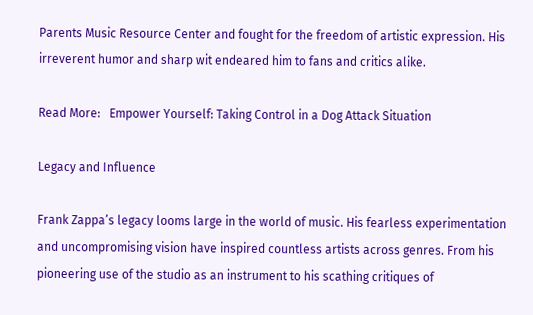Parents Music Resource Center and fought for the freedom of artistic expression. His irreverent humor and sharp wit endeared him to fans and critics alike.

Read More:   Empower Yourself: Taking Control in a Dog Attack Situation

Legacy and Influence

Frank Zappa’s legacy looms large in the world of music. His fearless experimentation and uncompromising vision have inspired countless artists across genres. From his pioneering use of the studio as an instrument to his scathing critiques of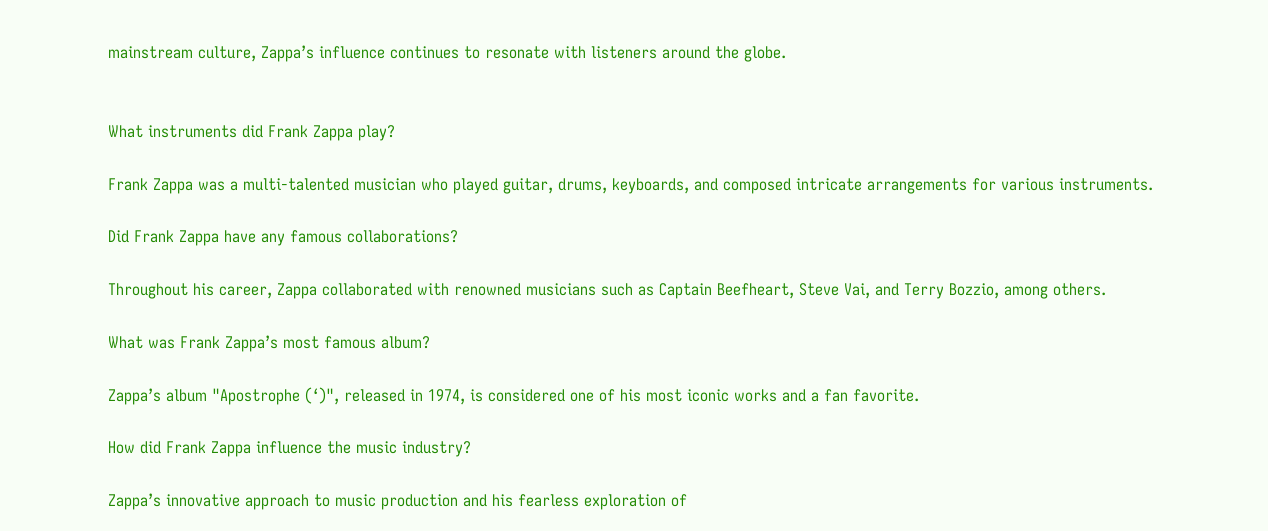mainstream culture, Zappa’s influence continues to resonate with listeners around the globe.


What instruments did Frank Zappa play?

Frank Zappa was a multi-talented musician who played guitar, drums, keyboards, and composed intricate arrangements for various instruments.

Did Frank Zappa have any famous collaborations?

Throughout his career, Zappa collaborated with renowned musicians such as Captain Beefheart, Steve Vai, and Terry Bozzio, among others.

What was Frank Zappa’s most famous album?

Zappa’s album "Apostrophe (‘)", released in 1974, is considered one of his most iconic works and a fan favorite.

How did Frank Zappa influence the music industry?

Zappa’s innovative approach to music production and his fearless exploration of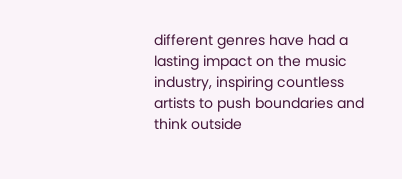different genres have had a lasting impact on the music industry, inspiring countless artists to push boundaries and think outside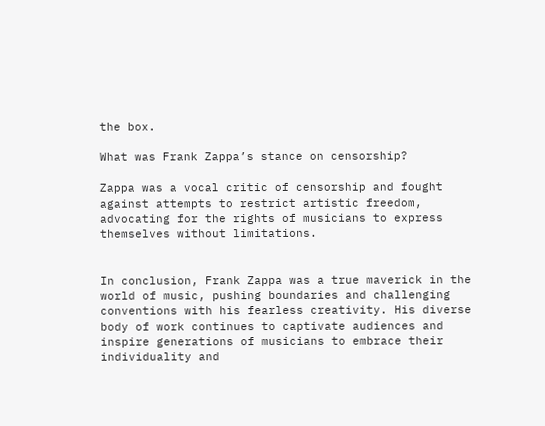the box.

What was Frank Zappa’s stance on censorship?

Zappa was a vocal critic of censorship and fought against attempts to restrict artistic freedom, advocating for the rights of musicians to express themselves without limitations.


In conclusion, Frank Zappa was a true maverick in the world of music, pushing boundaries and challenging conventions with his fearless creativity. His diverse body of work continues to captivate audiences and inspire generations of musicians to embrace their individuality and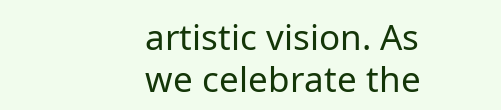artistic vision. As we celebrate the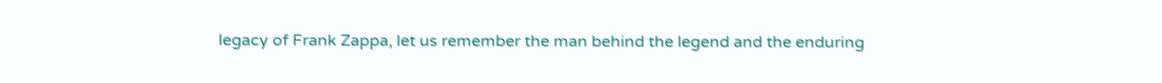legacy of Frank Zappa, let us remember the man behind the legend and the enduring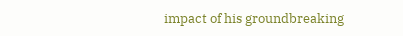impact of his groundbreaking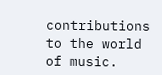contributions to the world of music.